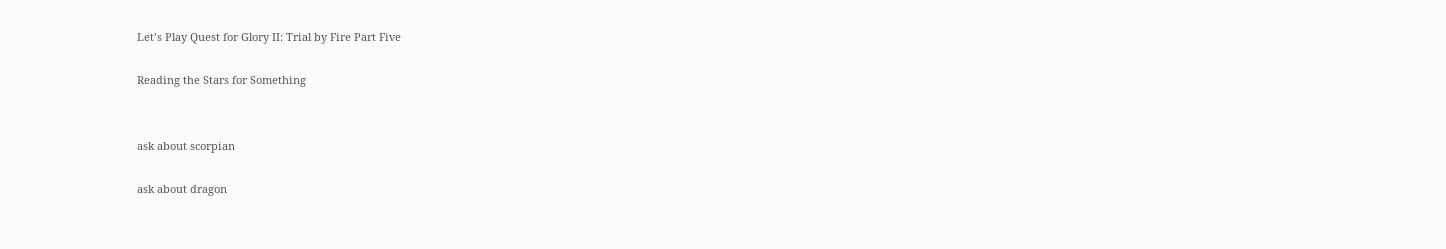Let’s Play Quest for Glory II: Trial by Fire Part Five

Reading the Stars for Something


ask about scorpian

ask about dragon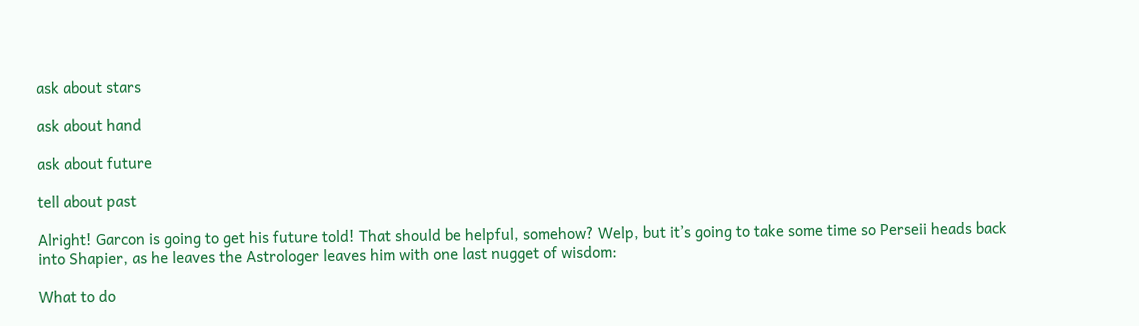ask about stars

ask about hand

ask about future

tell about past

Alright! Garcon is going to get his future told! That should be helpful, somehow? Welp, but it’s going to take some time so Perseii heads back into Shapier, as he leaves the Astrologer leaves him with one last nugget of wisdom:

What to do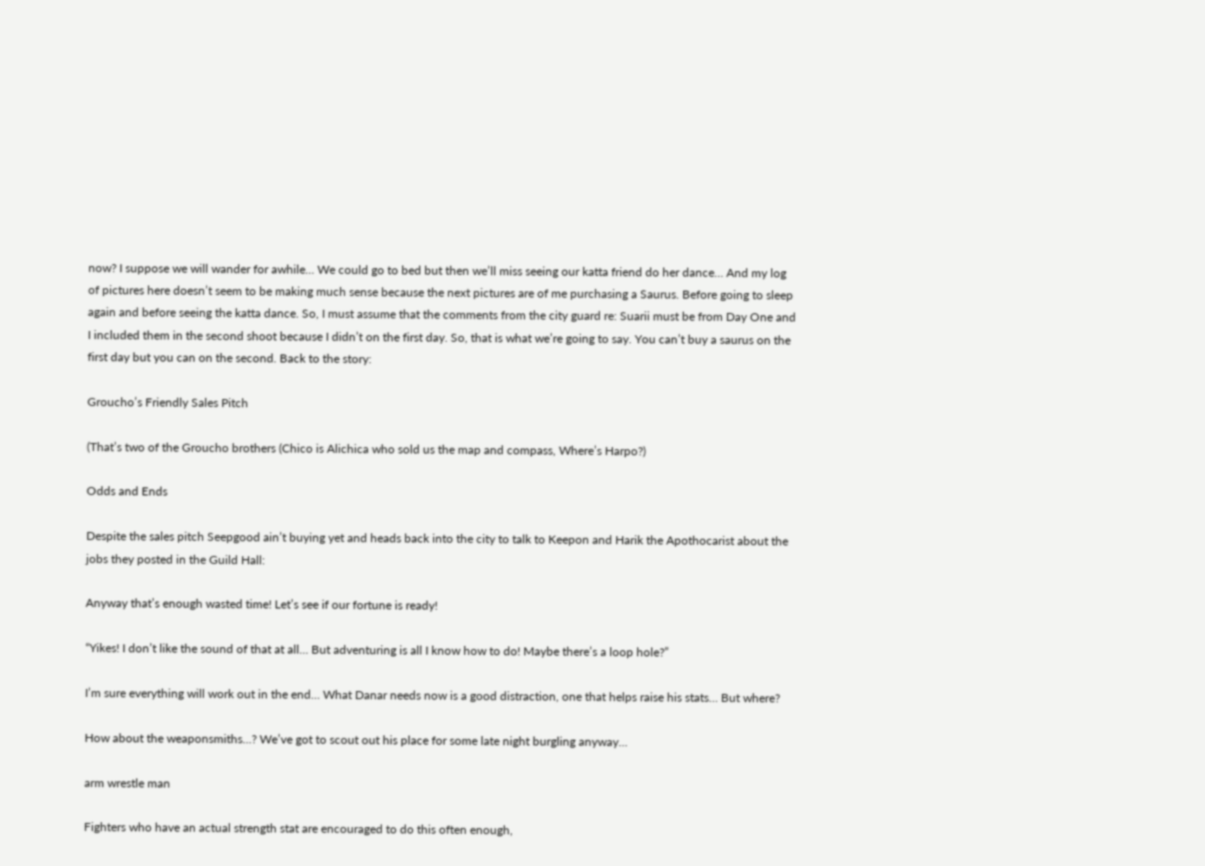now? I suppose we will wander for awhile… We could go to bed but then we’ll miss seeing our katta friend do her dance… And my log of pictures here doesn’t seem to be making much sense because the next pictures are of me purchasing a Saurus. Before going to sleep again and before seeing the katta dance. So, I must assume that the comments from the city guard re: Suarii must be from Day One and I included them in the second shoot because I didn’t on the first day. So, that is what we’re going to say. You can’t buy a saurus on the first day but you can on the second. Back to the story:

Groucho’s Friendly Sales Pitch

(That’s two of the Groucho brothers (Chico is Alichica who sold us the map and compass, Where’s Harpo?)

Odds and Ends

Despite the sales pitch Seepgood ain’t buying yet and heads back into the city to talk to Keepon and Harik the Apothocarist about the jobs they posted in the Guild Hall:

Anyway that’s enough wasted time! Let’s see if our fortune is ready!

“Yikes! I don’t like the sound of that at all… But adventuring is all I know how to do! Maybe there’s a loop hole?”

I’m sure everything will work out in the end… What Danar needs now is a good distraction, one that helps raise his stats… But where?

How about the weaponsmiths…? We’ve got to scout out his place for some late night burgling anyway…

arm wrestle man

Fighters who have an actual strength stat are encouraged to do this often enough,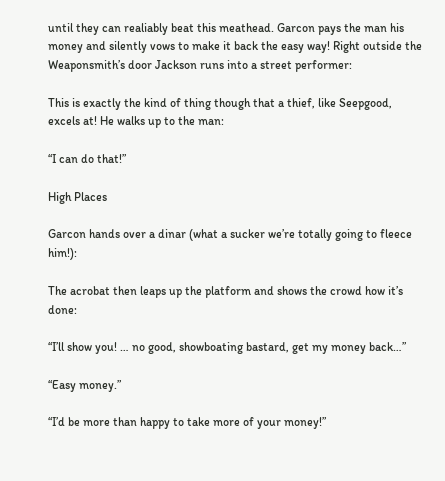until they can realiably beat this meathead. Garcon pays the man his money and silently vows to make it back the easy way! Right outside the Weaponsmith’s door Jackson runs into a street performer:

This is exactly the kind of thing though that a thief, like Seepgood, excels at! He walks up to the man:

“I can do that!”

High Places

Garcon hands over a dinar (what a sucker we’re totally going to fleece him!):

The acrobat then leaps up the platform and shows the crowd how it’s done:

“I’ll show you! … no good, showboating bastard, get my money back…”

“Easy money.”

“I’d be more than happy to take more of your money!”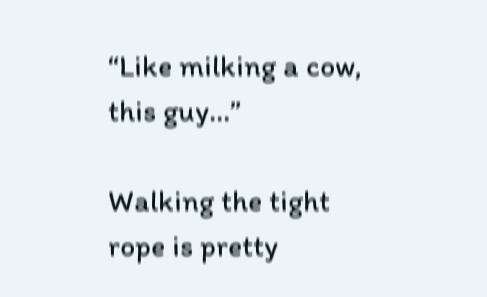“Like milking a cow, this guy…”

Walking the tight rope is pretty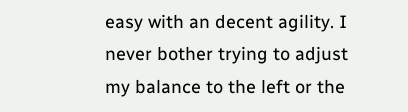easy with an decent agility. I never bother trying to adjust my balance to the left or the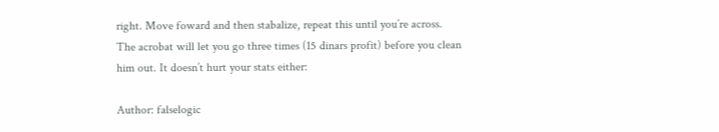right. Move foward and then stabalize, repeat this until you’re across. The acrobat will let you go three times (15 dinars profit) before you clean him out. It doesn’t hurt your stats either:

Author: falselogic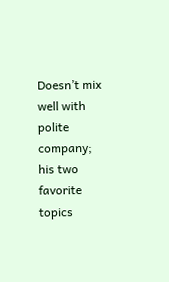Doesn’t mix well with polite company; his two favorite topics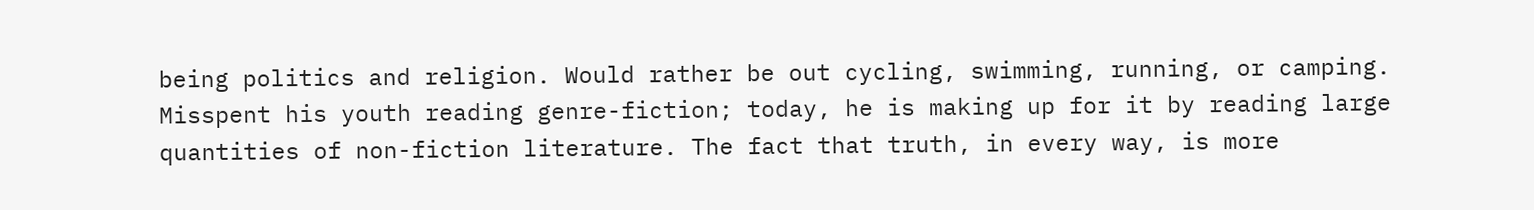being politics and religion. Would rather be out cycling, swimming, running, or camping. Misspent his youth reading genre-fiction; today, he is making up for it by reading large quantities of non-fiction literature. The fact that truth, in every way, is more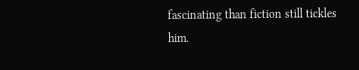fascinating than fiction still tickles him.